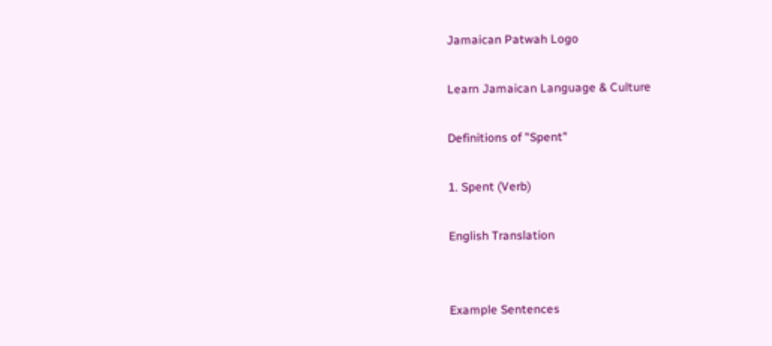Jamaican Patwah Logo

Learn Jamaican Language & Culture

Definitions of "Spent"

1. Spent (Verb)

English Translation


Example Sentences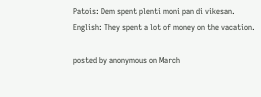Patois: Dem spent plenti moni pan di vikesan.
English: They spent a lot of money on the vacation.

posted by anonymous on March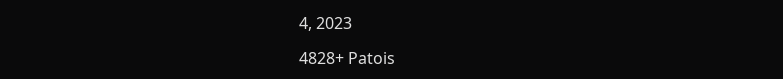4, 2023

4828+ Patois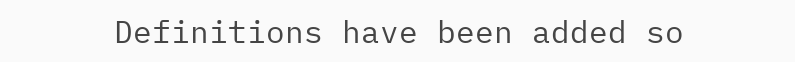Definitions have been added so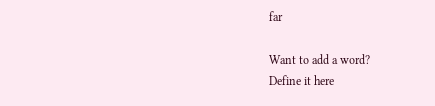far

Want to add a word?
Define it here